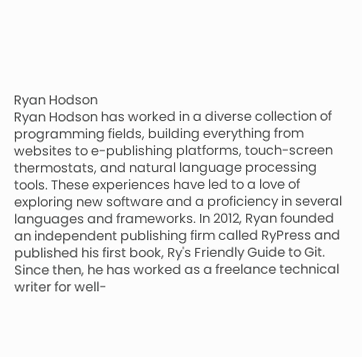Ryan Hodson
Ryan Hodson has worked in a diverse collection of programming fields, building everything from websites to e-publishing platforms, touch-screen thermostats, and natural language processing tools. These experiences have led to a love of exploring new software and a proficiency in several languages and frameworks. In 2012, Ryan founded an independent publishing firm called RyPress and published his first book, Ry's Friendly Guide to Git. Since then, he has worked as a freelance technical writer for well-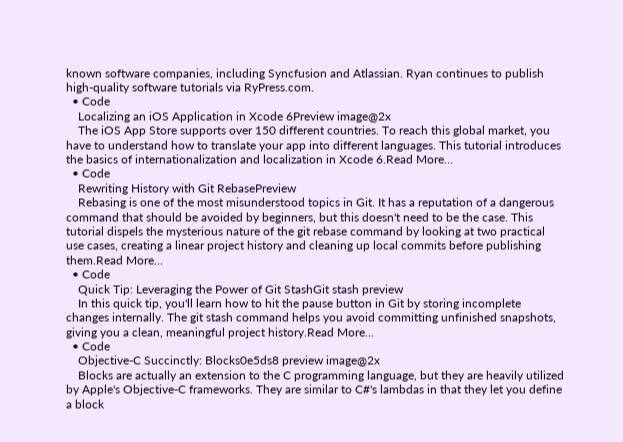known software companies, including Syncfusion and Atlassian. Ryan continues to publish high-quality software tutorials via RyPress.com.
  • Code
    Localizing an iOS Application in Xcode 6Preview image@2x
    The iOS App Store supports over 150 different countries. To reach this global market, you have to understand how to translate your app into different languages. This tutorial introduces the basics of internationalization and localization in Xcode 6.Read More…
  • Code
    Rewriting History with Git RebasePreview
    Rebasing is one of the most misunderstood topics in Git. It has a reputation of a dangerous command that should be avoided by beginners, but this doesn't need to be the case. This tutorial dispels the mysterious nature of the git rebase command by looking at two practical use cases, creating a linear project history and cleaning up local commits before publishing them.Read More…
  • Code
    Quick Tip: Leveraging the Power of Git StashGit stash preview
    In this quick tip, you'll learn how to hit the pause button in Git by storing incomplete changes internally. The git stash command helps you avoid committing unfinished snapshots, giving you a clean, meaningful project history.Read More…
  • Code
    Objective-C Succinctly: Blocks0e5ds8 preview image@2x
    Blocks are actually an extension to the C programming language, but they are heavily utilized by Apple's Objective-C frameworks. They are similar to C#'s lambdas in that they let you define a block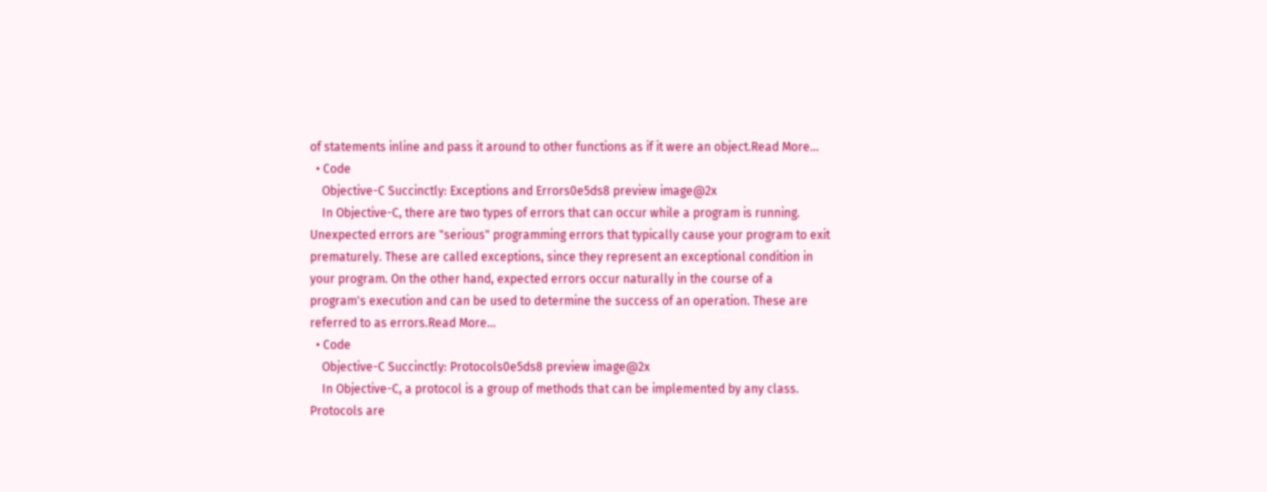of statements inline and pass it around to other functions as if it were an object.Read More…
  • Code
    Objective-C Succinctly: Exceptions and Errors0e5ds8 preview image@2x
    In Objective-C, there are two types of errors that can occur while a program is running. Unexpected errors are "serious" programming errors that typically cause your program to exit prematurely. These are called exceptions, since they represent an exceptional condition in your program. On the other hand, expected errors occur naturally in the course of a program's execution and can be used to determine the success of an operation. These are referred to as errors.Read More…
  • Code
    Objective-C Succinctly: Protocols0e5ds8 preview image@2x
    In Objective-C, a protocol is a group of methods that can be implemented by any class. Protocols are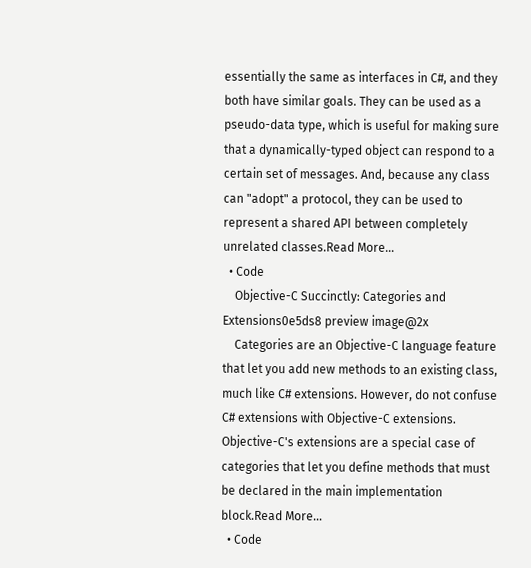essentially the same as interfaces in C#, and they both have similar goals. They can be used as a pseudo-data type, which is useful for making sure that a dynamically-typed object can respond to a certain set of messages. And, because any class can "adopt" a protocol, they can be used to represent a shared API between completely unrelated classes.Read More…
  • Code
    Objective-C Succinctly: Categories and Extensions0e5ds8 preview image@2x
    Categories are an Objective-C language feature that let you add new methods to an existing class, much like C# extensions. However, do not confuse C# extensions with Objective-C extensions. Objective-C's extensions are a special case of categories that let you define methods that must be declared in the main implementation block.Read More…
  • Code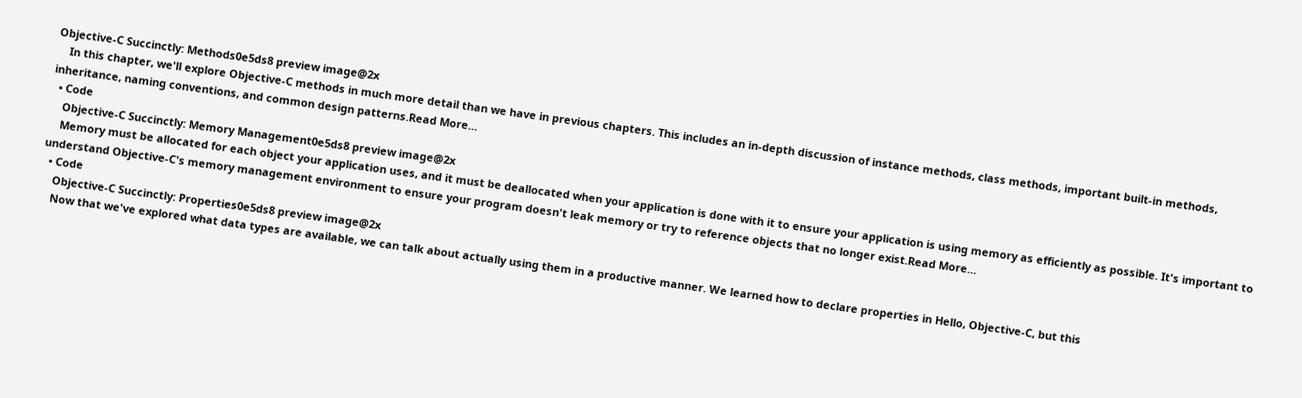Objective-C Succinctly: Methods0e5ds8 preview image@2x
    In this chapter, we'll explore Objective-C methods in much more detail than we have in previous chapters. This includes an in-depth discussion of instance methods, class methods, important built-in methods, inheritance, naming conventions, and common design patterns.Read More…
  • Code
    Objective-C Succinctly: Memory Management0e5ds8 preview image@2x
    Memory must be allocated for each object your application uses, and it must be deallocated when your application is done with it to ensure your application is using memory as efficiently as possible. It's important to understand Objective-C's memory management environment to ensure your program doesn't leak memory or try to reference objects that no longer exist.Read More…
  • Code
    Objective-C Succinctly: Properties0e5ds8 preview image@2x
    Now that we've explored what data types are available, we can talk about actually using them in a productive manner. We learned how to declare properties in Hello, Objective-C, but this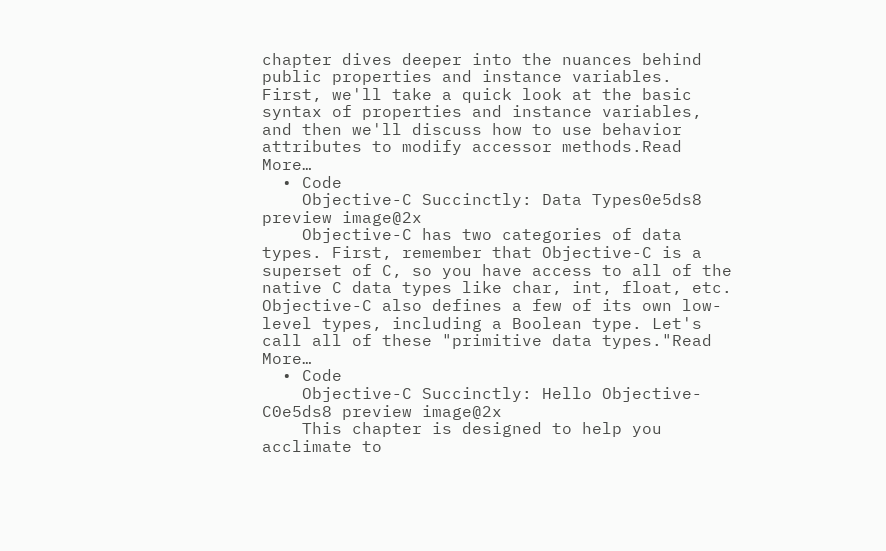chapter dives deeper into the nuances behind public properties and instance variables. First, we'll take a quick look at the basic syntax of properties and instance variables, and then we'll discuss how to use behavior attributes to modify accessor methods.Read More…
  • Code
    Objective-C Succinctly: Data Types0e5ds8 preview image@2x
    Objective-C has two categories of data types. First, remember that Objective-C is a superset of C, so you have access to all of the native C data types like char, int, float, etc. Objective-C also defines a few of its own low-level types, including a Boolean type. Let's call all of these "primitive data types."Read More…
  • Code
    Objective-C Succinctly: Hello Objective-C0e5ds8 preview image@2x
    This chapter is designed to help you acclimate to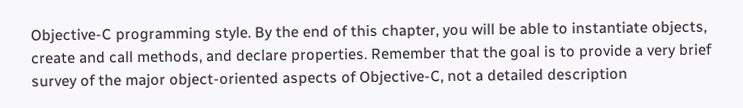Objective-C programming style. By the end of this chapter, you will be able to instantiate objects, create and call methods, and declare properties. Remember that the goal is to provide a very brief survey of the major object-oriented aspects of Objective-C, not a detailed description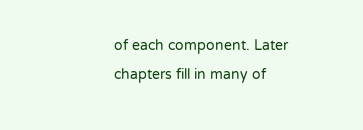of each component. Later chapters fill in many of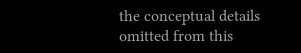the conceptual details omitted from this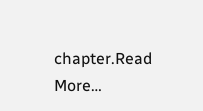chapter.Read More…